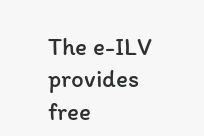The e-ILV provides free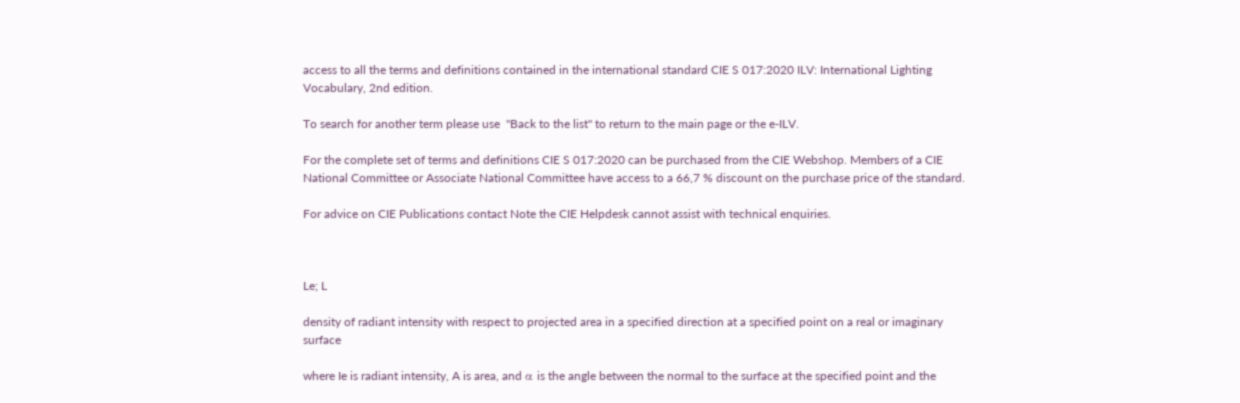access to all the terms and definitions contained in the international standard CIE S 017:2020 ILV: International Lighting Vocabulary, 2nd edition.

To search for another term please use  "Back to the list" to return to the main page or the e-ILV.

For the complete set of terms and definitions CIE S 017:2020 can be purchased from the CIE Webshop. Members of a CIE National Committee or Associate National Committee have access to a 66,7 % discount on the purchase price of the standard.

For advice on CIE Publications contact Note the CIE Helpdesk cannot assist with technical enquiries.



Le; L

density of radiant intensity with respect to projected area in a specified direction at a specified point on a real or imaginary surface

where Ie is radiant intensity, A is area, and α is the angle between the normal to the surface at the specified point and the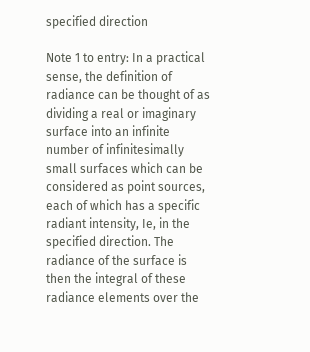specified direction

Note 1 to entry: In a practical sense, the definition of radiance can be thought of as dividing a real or imaginary surface into an infinite number of infinitesimally small surfaces which can be considered as point sources, each of which has a specific radiant intensity, Ie, in the specified direction. The radiance of the surface is then the integral of these radiance elements over the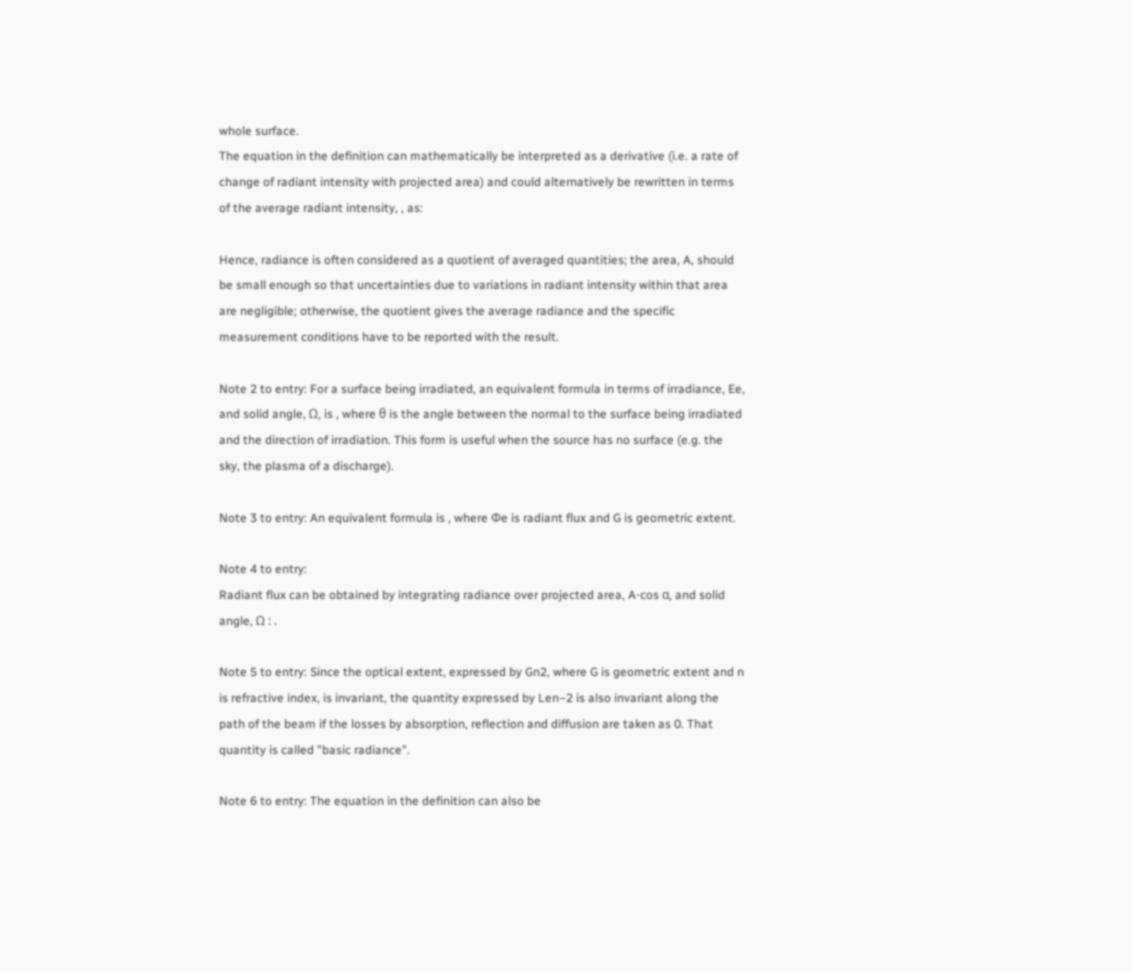whole surface.
The equation in the definition can mathematically be interpreted as a derivative (i.e. a rate of change of radiant intensity with projected area) and could alternatively be rewritten in terms of the average radiant intensity, , as:

Hence, radiance is often considered as a quotient of averaged quantities; the area, A, should be small enough so that uncertainties due to variations in radiant intensity within that area are negligible; otherwise, the quotient gives the average radiance and the specific measurement conditions have to be reported with the result.

Note 2 to entry: For a surface being irradiated, an equivalent formula in terms of irradiance, Ee, and solid angle, Ω, is , where θ is the angle between the normal to the surface being irradiated and the direction of irradiation. This form is useful when the source has no surface (e.g. the sky, the plasma of a discharge).

Note 3 to entry: An equivalent formula is , where Φe is radiant flux and G is geometric extent.

Note 4 to entry:
Radiant flux can be obtained by integrating radiance over projected area, A⋅cos α, and solid angle, Ω : .

Note 5 to entry: Since the optical extent, expressed by Gn2, where G is geometric extent and n is refractive index, is invariant, the quantity expressed by Len−2 is also invariant along the path of the beam if the losses by absorption, reflection and diffusion are taken as 0. That quantity is called "basic radiance".

Note 6 to entry: The equation in the definition can also be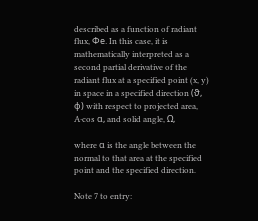described as a function of radiant flux, Φe. In this case, it is mathematically interpreted as a second partial derivative of the radiant flux at a specified point (x, y) in space in a specified direction (ϑ, φ) with respect to projected area, A⋅cos α, and solid angle, Ω,

where α is the angle between the normal to that area at the specified point and the specified direction.

Note 7 to entry: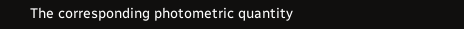The corresponding photometric quantity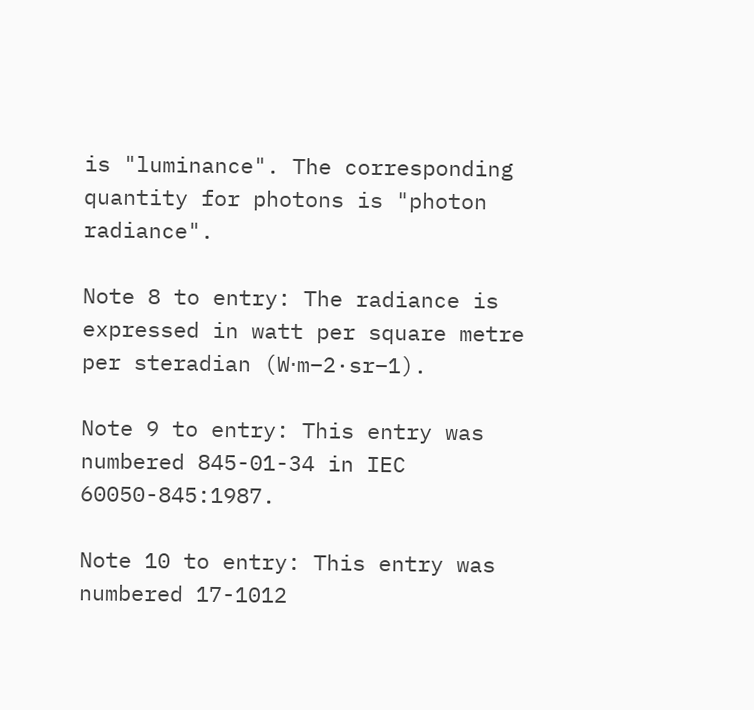is "luminance". The corresponding quantity for photons is "photon radiance".

Note 8 to entry: The radiance is expressed in watt per square metre per steradian (W⋅m−2·sr−1).

Note 9 to entry: This entry was numbered 845-01-34 in IEC 60050-845:1987.

Note 10 to entry: This entry was numbered 17-1012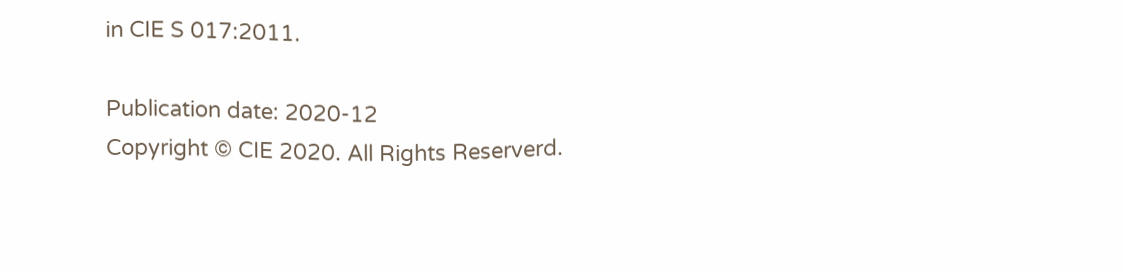in CIE S 017:2011.

Publication date: 2020-12
Copyright © CIE 2020. All Rights Reserverd.